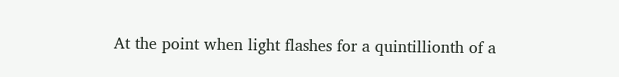At the point when light flashes for a quintillionth of a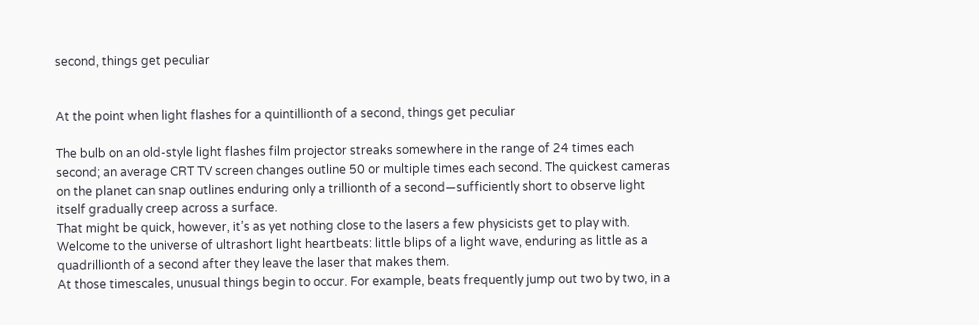second, things get peculiar


At the point when light flashes for a quintillionth of a second, things get peculiar

The bulb on an old-style light flashes film projector streaks somewhere in the range of 24 times each second; an average CRT TV screen changes outline 50 or multiple times each second. The quickest cameras on the planet can snap outlines enduring only a trillionth of a second—sufficiently short to observe light itself gradually creep across a surface.
That might be quick, however, it’s as yet nothing close to the lasers a few physicists get to play with. Welcome to the universe of ultrashort light heartbeats: little blips of a light wave, enduring as little as a quadrillionth of a second after they leave the laser that makes them.
At those timescales, unusual things begin to occur. For example, beats frequently jump out two by two, in a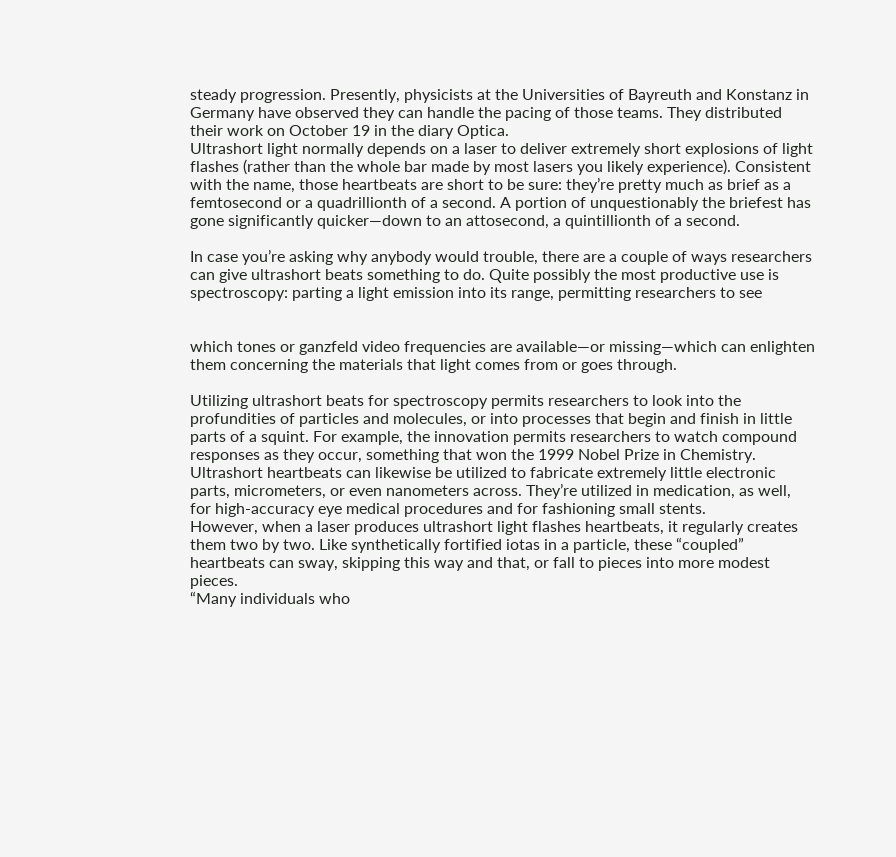steady progression. Presently, physicists at the Universities of Bayreuth and Konstanz in Germany have observed they can handle the pacing of those teams. They distributed their work on October 19 in the diary Optica.
Ultrashort light normally depends on a laser to deliver extremely short explosions of light flashes (rather than the whole bar made by most lasers you likely experience). Consistent with the name, those heartbeats are short to be sure: they’re pretty much as brief as a femtosecond or a quadrillionth of a second. A portion of unquestionably the briefest has gone significantly quicker—down to an attosecond, a quintillionth of a second.

In case you’re asking why anybody would trouble, there are a couple of ways researchers can give ultrashort beats something to do. Quite possibly the most productive use is spectroscopy: parting a light emission into its range, permitting researchers to see


which tones or ganzfeld video frequencies are available—or missing—which can enlighten them concerning the materials that light comes from or goes through.

Utilizing ultrashort beats for spectroscopy permits researchers to look into the profundities of particles and molecules, or into processes that begin and finish in little parts of a squint. For example, the innovation permits researchers to watch compound responses as they occur, something that won the 1999 Nobel Prize in Chemistry.
Ultrashort heartbeats can likewise be utilized to fabricate extremely little electronic parts, micrometers, or even nanometers across. They’re utilized in medication, as well, for high-accuracy eye medical procedures and for fashioning small stents.
However, when a laser produces ultrashort light flashes heartbeats, it regularly creates them two by two. Like synthetically fortified iotas in a particle, these “coupled” heartbeats can sway, skipping this way and that, or fall to pieces into more modest pieces.
“Many individuals who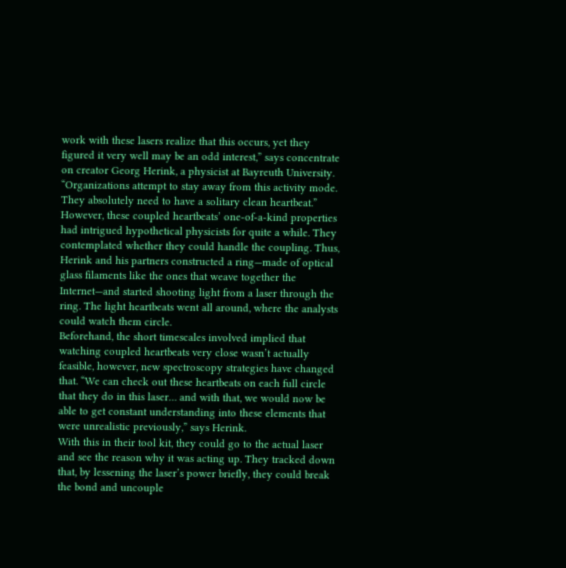work with these lasers realize that this occurs, yet they figured it very well may be an odd interest,” says concentrate on creator Georg Herink, a physicist at Bayreuth University. “Organizations attempt to stay away from this activity mode. They absolutely need to have a solitary clean heartbeat.”
However, these coupled heartbeats’ one-of-a-kind properties had intrigued hypothetical physicists for quite a while. They contemplated whether they could handle the coupling. Thus, Herink and his partners constructed a ring—made of optical glass filaments like the ones that weave together the Internet—and started shooting light from a laser through the ring. The light heartbeats went all around, where the analysts could watch them circle.
Beforehand, the short timescales involved implied that watching coupled heartbeats very close wasn’t actually feasible, however, new spectroscopy strategies have changed that. “We can check out these heartbeats on each full circle that they do in this laser… and with that, we would now be able to get constant understanding into these elements that were unrealistic previously,” says Herink.
With this in their tool kit, they could go to the actual laser and see the reason why it was acting up. They tracked down that, by lessening the laser’s power briefly, they could break the bond and uncouple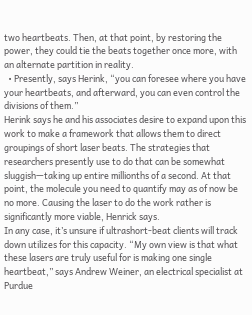two heartbeats. Then, at that point, by restoring the power, they could tie the beats together once more, with an alternate partition in reality.
  • Presently, says Herink, “you can foresee where you have your heartbeats, and afterward, you can even control the divisions of them.”
Herink says he and his associates desire to expand upon this work to make a framework that allows them to direct groupings of short laser beats. The strategies that researchers presently use to do that can be somewhat sluggish—taking up entire millionths of a second. At that point, the molecule you need to quantify may as of now be no more. Causing the laser to do the work rather is significantly more viable, Henrick says.
In any case, it’s unsure if ultrashort-beat clients will track down utilizes for this capacity. “My own view is that what these lasers are truly useful for is making one single heartbeat,” says Andrew Weiner, an electrical specialist at Purdue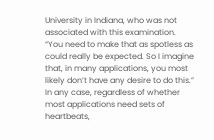University in Indiana, who was not associated with this examination. “You need to make that as spotless as could really be expected. So I imagine that, in many applications, you most likely don’t have any desire to do this.”
In any case, regardless of whether most applications need sets of heartbeats,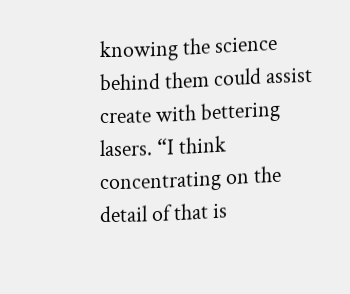knowing the science behind them could assist create with bettering lasers. “I think concentrating on the detail of that is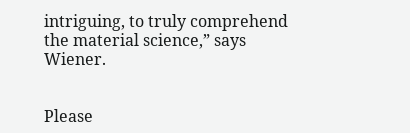intriguing, to truly comprehend the material science,” says Wiener.


Please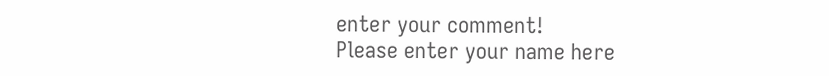enter your comment!
Please enter your name here